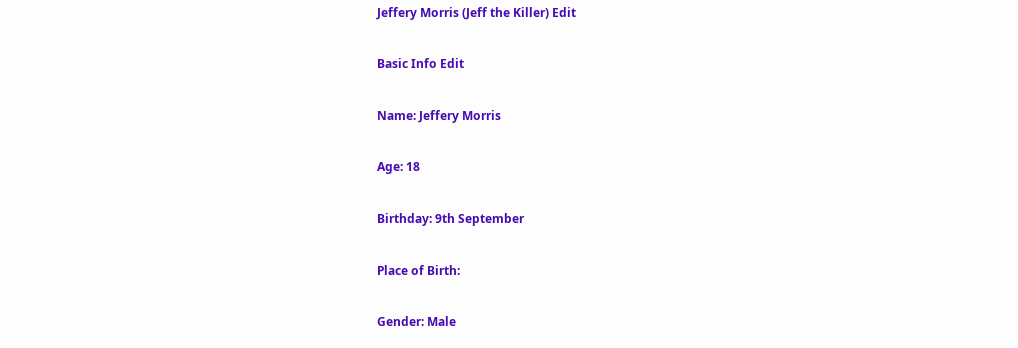Jeffery Morris (Jeff the Killer) Edit

Basic Info Edit

Name: Jeffery Morris

Age: 18

Birthday: 9th September

Place of Birth:

Gender: Male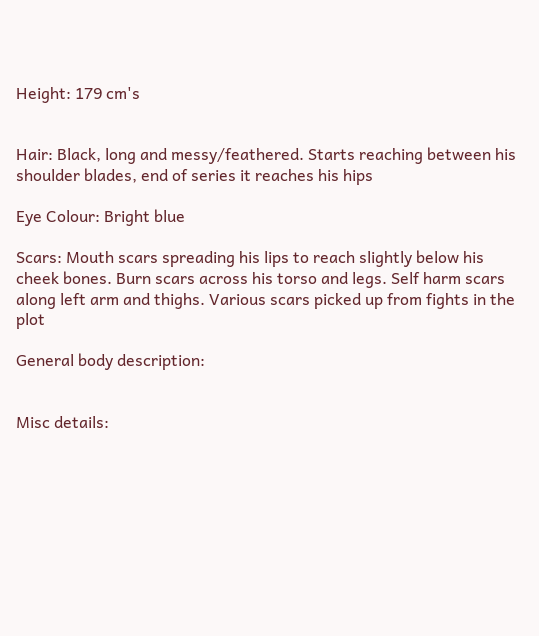Height: 179 cm's


Hair: Black, long and messy/feathered. Starts reaching between his shoulder blades, end of series it reaches his hips

Eye Colour: Bright blue

Scars: Mouth scars spreading his lips to reach slightly below his cheek bones. Burn scars across his torso and legs. Self harm scars along left arm and thighs. Various scars picked up from fights in the plot

General body description:


Misc details: